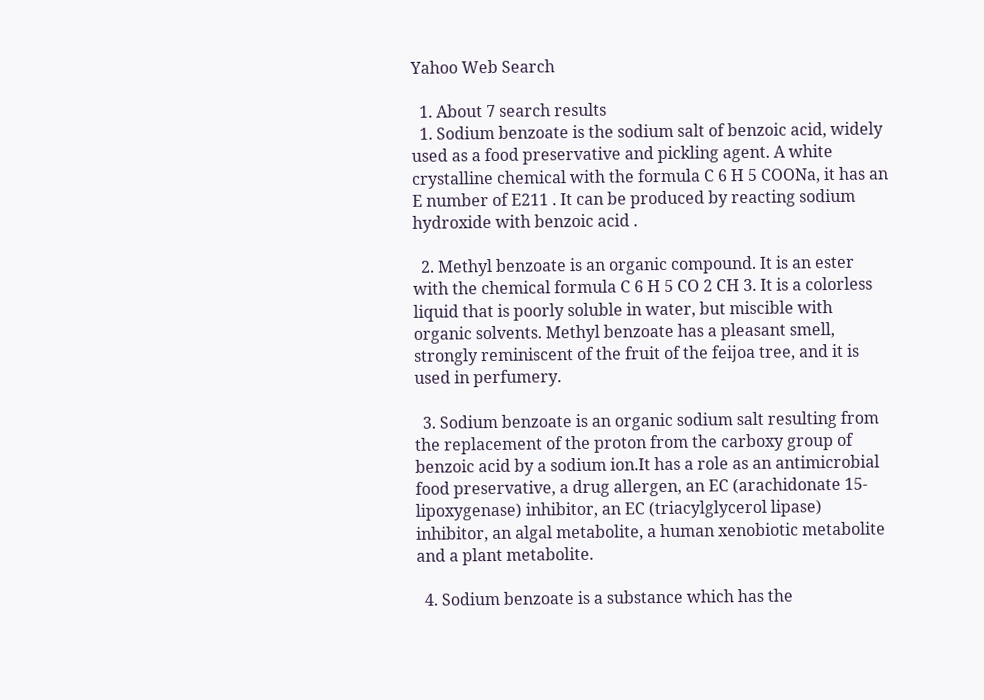Yahoo Web Search

  1. About 7 search results
  1. Sodium benzoate is the sodium salt of benzoic acid, widely used as a food preservative and pickling agent. A white crystalline chemical with the formula C 6 H 5 COONa, it has an E number of E211 . It can be produced by reacting sodium hydroxide with benzoic acid .

  2. Methyl benzoate is an organic compound. It is an ester with the chemical formula C 6 H 5 CO 2 CH 3. It is a colorless liquid that is poorly soluble in water, but miscible with organic solvents. Methyl benzoate has a pleasant smell, strongly reminiscent of the fruit of the feijoa tree, and it is used in perfumery.

  3. Sodium benzoate is an organic sodium salt resulting from the replacement of the proton from the carboxy group of benzoic acid by a sodium ion.It has a role as an antimicrobial food preservative, a drug allergen, an EC (arachidonate 15-lipoxygenase) inhibitor, an EC (triacylglycerol lipase) inhibitor, an algal metabolite, a human xenobiotic metabolite and a plant metabolite.

  4. Sodium benzoate is a substance which has the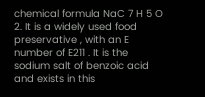chemical formula NaC 7 H 5 O 2. It is a widely used food preservative , with an E number of E211 . It is the sodium salt of benzoic acid and exists in this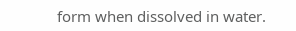form when dissolved in water.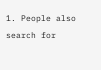1. People also search for